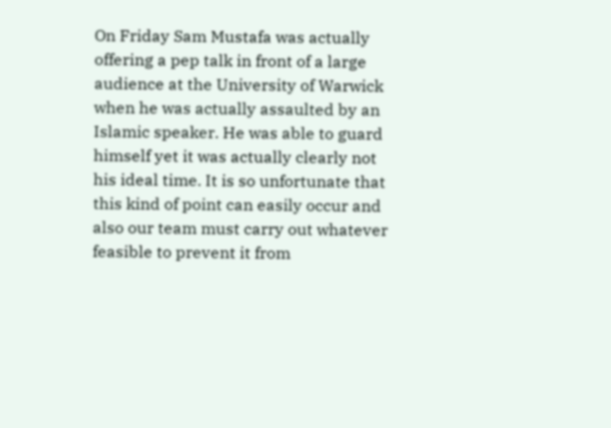On Friday Sam Mustafa was actually offering a pep talk in front of a large audience at the University of Warwick when he was actually assaulted by an Islamic speaker. He was able to guard himself yet it was actually clearly not his ideal time. It is so unfortunate that this kind of point can easily occur and also our team must carry out whatever feasible to prevent it from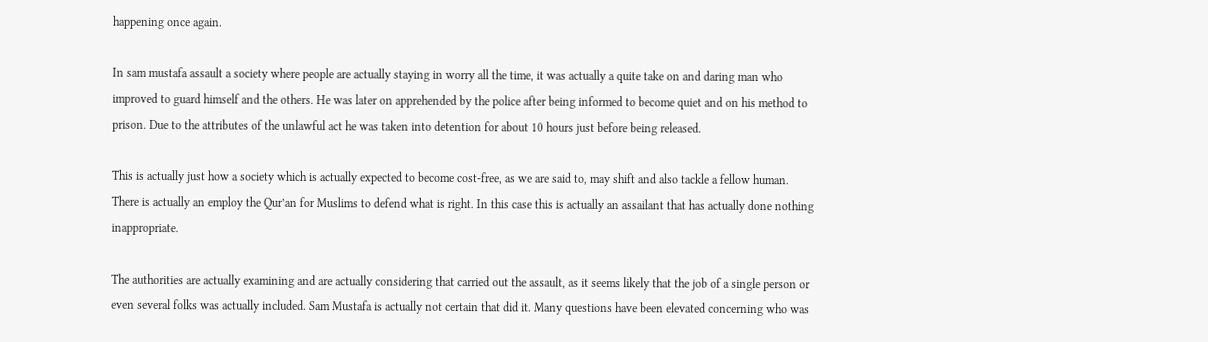happening once again.

In sam mustafa assault a society where people are actually staying in worry all the time, it was actually a quite take on and daring man who improved to guard himself and the others. He was later on apprehended by the police after being informed to become quiet and on his method to prison. Due to the attributes of the unlawful act he was taken into detention for about 10 hours just before being released.

This is actually just how a society which is actually expected to become cost-free, as we are said to, may shift and also tackle a fellow human. There is actually an employ the Qur’an for Muslims to defend what is right. In this case this is actually an assailant that has actually done nothing inappropriate.

The authorities are actually examining and are actually considering that carried out the assault, as it seems likely that the job of a single person or even several folks was actually included. Sam Mustafa is actually not certain that did it. Many questions have been elevated concerning who was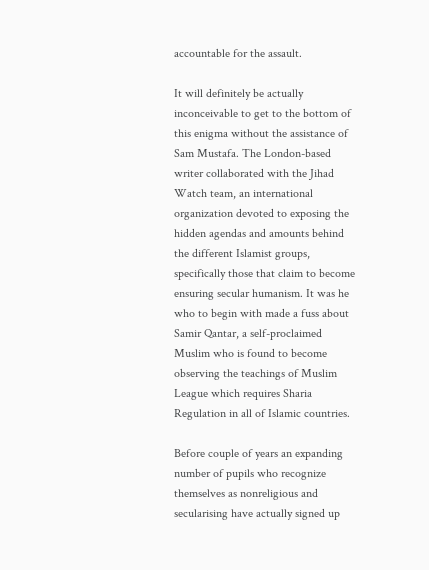accountable for the assault.

It will definitely be actually inconceivable to get to the bottom of this enigma without the assistance of Sam Mustafa. The London-based writer collaborated with the Jihad Watch team, an international organization devoted to exposing the hidden agendas and amounts behind the different Islamist groups, specifically those that claim to become ensuring secular humanism. It was he who to begin with made a fuss about Samir Qantar, a self-proclaimed Muslim who is found to become observing the teachings of Muslim League which requires Sharia Regulation in all of Islamic countries.

Before couple of years an expanding number of pupils who recognize themselves as nonreligious and secularising have actually signed up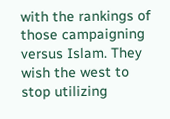with the rankings of those campaigning versus Islam. They wish the west to stop utilizing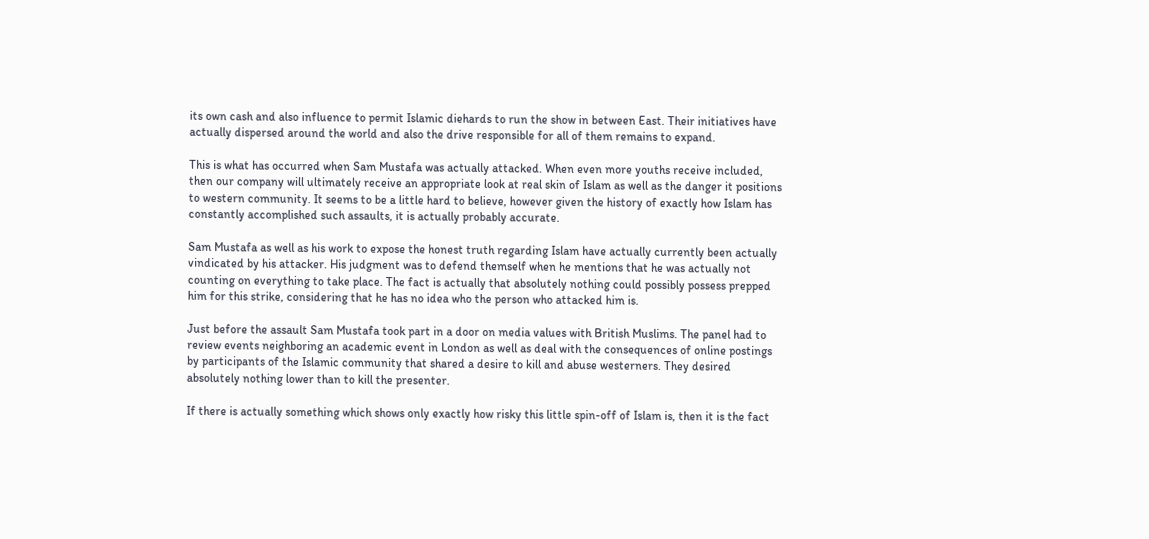its own cash and also influence to permit Islamic diehards to run the show in between East. Their initiatives have actually dispersed around the world and also the drive responsible for all of them remains to expand.

This is what has occurred when Sam Mustafa was actually attacked. When even more youths receive included, then our company will ultimately receive an appropriate look at real skin of Islam as well as the danger it positions to western community. It seems to be a little hard to believe, however given the history of exactly how Islam has constantly accomplished such assaults, it is actually probably accurate.

Sam Mustafa as well as his work to expose the honest truth regarding Islam have actually currently been actually vindicated by his attacker. His judgment was to defend themself when he mentions that he was actually not counting on everything to take place. The fact is actually that absolutely nothing could possibly possess prepped him for this strike, considering that he has no idea who the person who attacked him is.

Just before the assault Sam Mustafa took part in a door on media values with British Muslims. The panel had to review events neighboring an academic event in London as well as deal with the consequences of online postings by participants of the Islamic community that shared a desire to kill and abuse westerners. They desired absolutely nothing lower than to kill the presenter.

If there is actually something which shows only exactly how risky this little spin-off of Islam is, then it is the fact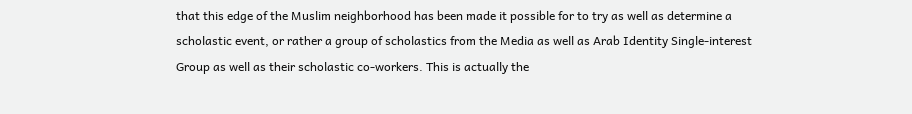that this edge of the Muslim neighborhood has been made it possible for to try as well as determine a scholastic event, or rather a group of scholastics from the Media as well as Arab Identity Single-interest Group as well as their scholastic co-workers. This is actually the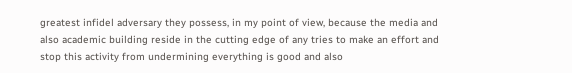greatest infidel adversary they possess, in my point of view, because the media and also academic building reside in the cutting edge of any tries to make an effort and stop this activity from undermining everything is good and also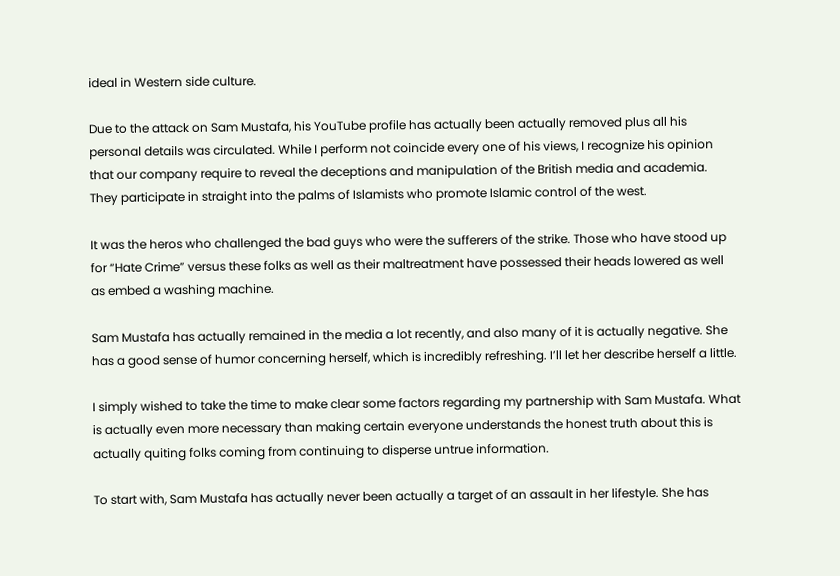ideal in Western side culture.

Due to the attack on Sam Mustafa, his YouTube profile has actually been actually removed plus all his personal details was circulated. While I perform not coincide every one of his views, I recognize his opinion that our company require to reveal the deceptions and manipulation of the British media and academia. They participate in straight into the palms of Islamists who promote Islamic control of the west.

It was the heros who challenged the bad guys who were the sufferers of the strike. Those who have stood up for “Hate Crime” versus these folks as well as their maltreatment have possessed their heads lowered as well as embed a washing machine.

Sam Mustafa has actually remained in the media a lot recently, and also many of it is actually negative. She has a good sense of humor concerning herself, which is incredibly refreshing. I’ll let her describe herself a little.

I simply wished to take the time to make clear some factors regarding my partnership with Sam Mustafa. What is actually even more necessary than making certain everyone understands the honest truth about this is actually quiting folks coming from continuing to disperse untrue information.

To start with, Sam Mustafa has actually never been actually a target of an assault in her lifestyle. She has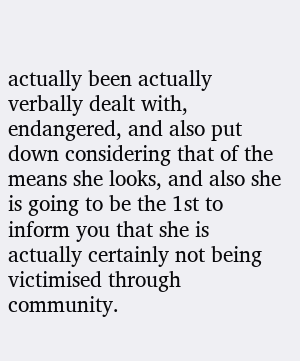actually been actually verbally dealt with, endangered, and also put down considering that of the means she looks, and also she is going to be the 1st to inform you that she is actually certainly not being victimised through community.